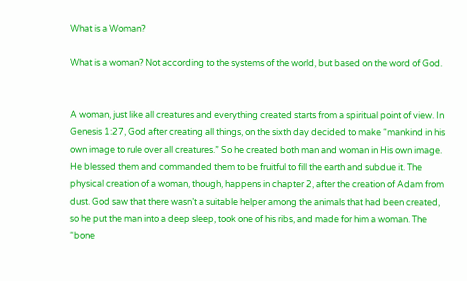What is a Woman?

What is a woman? Not according to the systems of the world, but based on the word of God.


A woman, just like all creatures and everything created starts from a spiritual point of view. In Genesis 1:27, God after creating all things, on the sixth day decided to make “mankind in his own image to rule over all creatures.” So he created both man and woman in His own image. He blessed them and commanded them to be fruitful to fill the earth and subdue it. The physical creation of a woman, though, happens in chapter 2, after the creation of Adam from dust. God saw that there wasn’t a suitable helper among the animals that had been created, so he put the man into a deep sleep, took one of his ribs, and made for him a woman. The “bone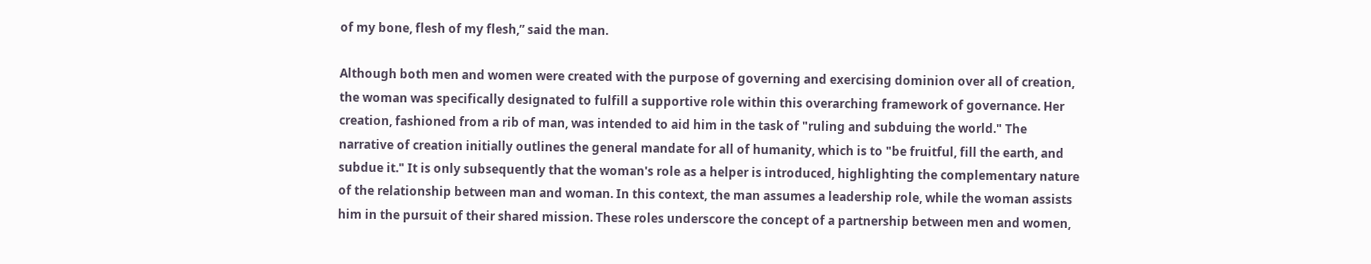of my bone, flesh of my flesh,” said the man.

Although both men and women were created with the purpose of governing and exercising dominion over all of creation, the woman was specifically designated to fulfill a supportive role within this overarching framework of governance. Her creation, fashioned from a rib of man, was intended to aid him in the task of "ruling and subduing the world." The narrative of creation initially outlines the general mandate for all of humanity, which is to "be fruitful, fill the earth, and subdue it." It is only subsequently that the woman's role as a helper is introduced, highlighting the complementary nature of the relationship between man and woman. In this context, the man assumes a leadership role, while the woman assists him in the pursuit of their shared mission. These roles underscore the concept of a partnership between men and women,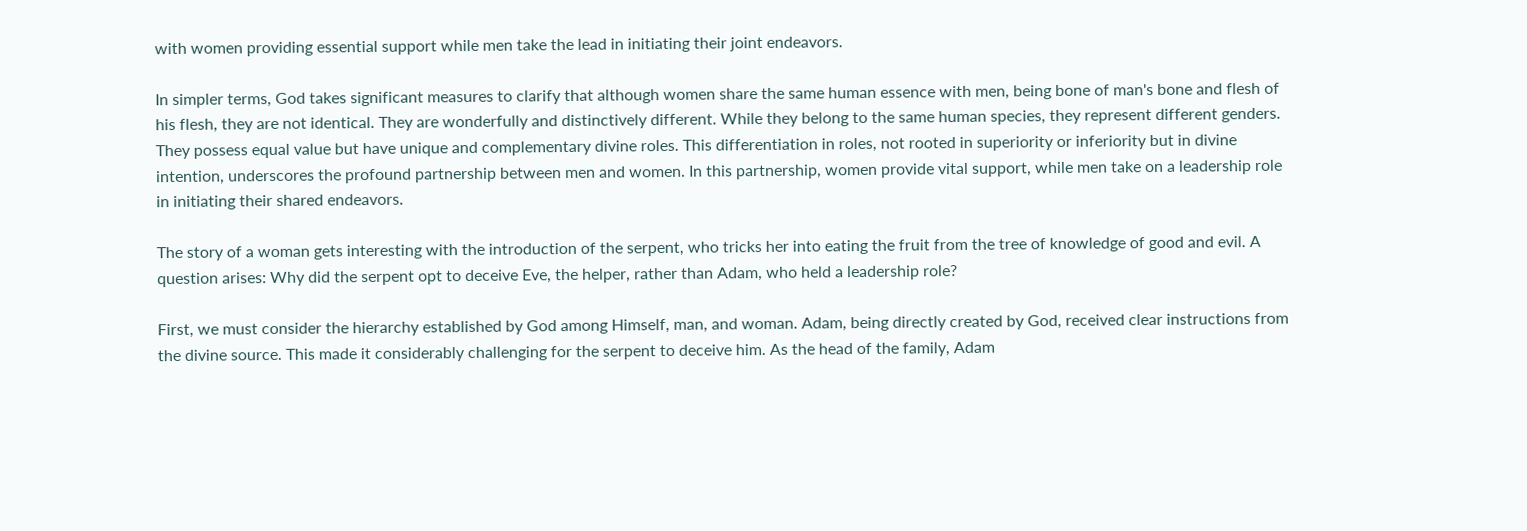with women providing essential support while men take the lead in initiating their joint endeavors.

In simpler terms, God takes significant measures to clarify that although women share the same human essence with men, being bone of man's bone and flesh of his flesh, they are not identical. They are wonderfully and distinctively different. While they belong to the same human species, they represent different genders. They possess equal value but have unique and complementary divine roles. This differentiation in roles, not rooted in superiority or inferiority but in divine intention, underscores the profound partnership between men and women. In this partnership, women provide vital support, while men take on a leadership role in initiating their shared endeavors.

The story of a woman gets interesting with the introduction of the serpent, who tricks her into eating the fruit from the tree of knowledge of good and evil. A question arises: Why did the serpent opt to deceive Eve, the helper, rather than Adam, who held a leadership role?

First, we must consider the hierarchy established by God among Himself, man, and woman. Adam, being directly created by God, received clear instructions from the divine source. This made it considerably challenging for the serpent to deceive him. As the head of the family, Adam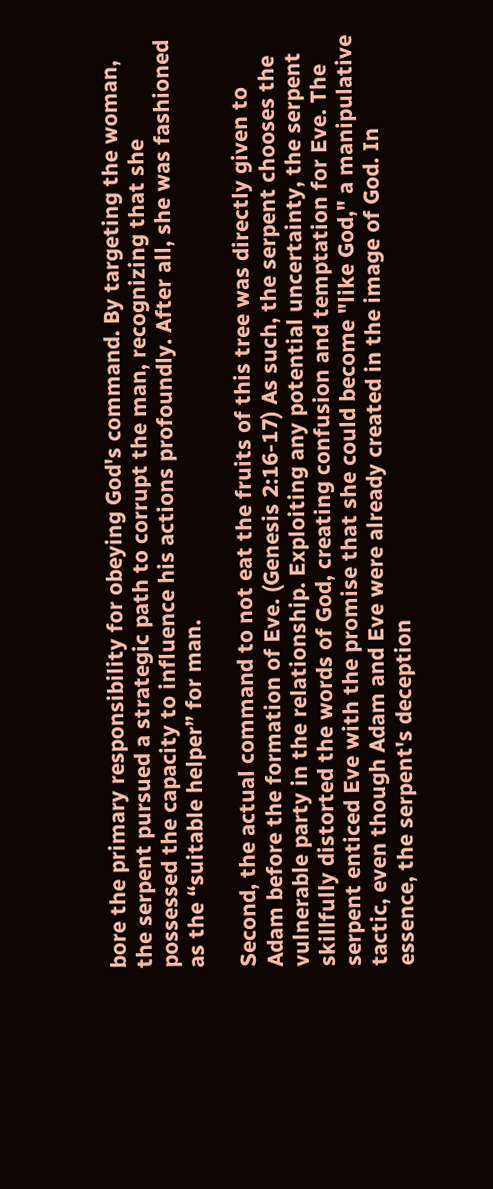bore the primary responsibility for obeying God's command. By targeting the woman, the serpent pursued a strategic path to corrupt the man, recognizing that she possessed the capacity to influence his actions profoundly. After all, she was fashioned as the “suitable helper” for man.

Second, the actual command to not eat the fruits of this tree was directly given to Adam before the formation of Eve. (Genesis 2:16-17) As such, the serpent chooses the vulnerable party in the relationship. Exploiting any potential uncertainty, the serpent skillfully distorted the words of God, creating confusion and temptation for Eve. The serpent enticed Eve with the promise that she could become "like God," a manipulative tactic, even though Adam and Eve were already created in the image of God. In essence, the serpent's deception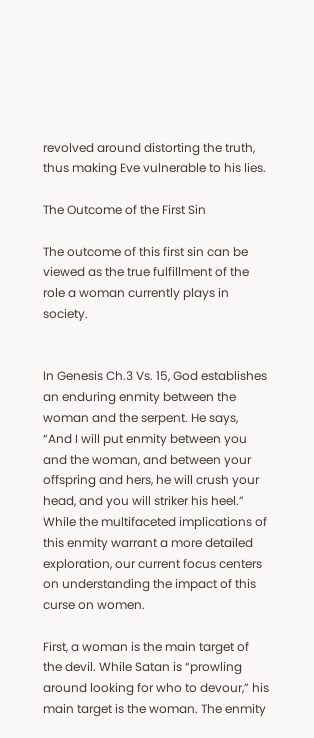revolved around distorting the truth, thus making Eve vulnerable to his lies.

The Outcome of the First Sin

The outcome of this first sin can be viewed as the true fulfillment of the role a woman currently plays in society.


In Genesis Ch.3 Vs. 15, God establishes an enduring enmity between the woman and the serpent. He says, “And I will put enmity between you and the woman, and between your offspring and hers, he will crush your head, and you will striker his heel.” While the multifaceted implications of this enmity warrant a more detailed exploration, our current focus centers on understanding the impact of this curse on women.

First, a woman is the main target of the devil. While Satan is “prowling around looking for who to devour,” his main target is the woman. The enmity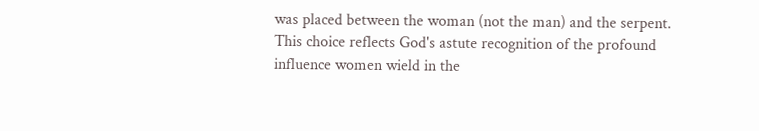was placed between the woman (not the man) and the serpent. This choice reflects God's astute recognition of the profound influence women wield in the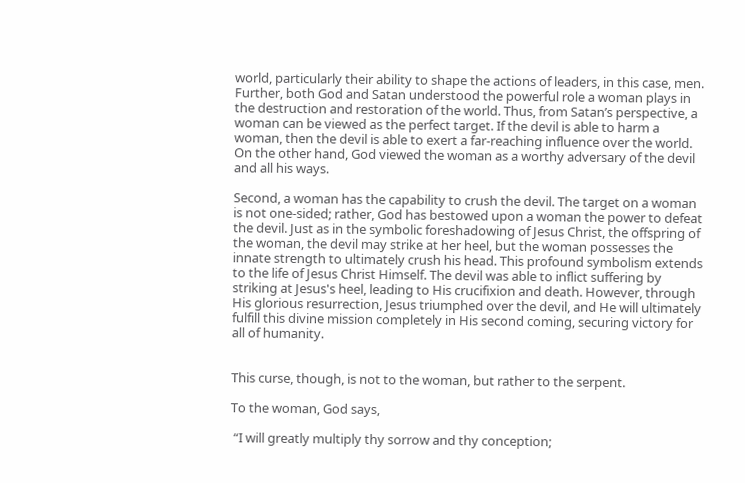world, particularly their ability to shape the actions of leaders, in this case, men. Further, both God and Satan understood the powerful role a woman plays in the destruction and restoration of the world. Thus, from Satan’s perspective, a woman can be viewed as the perfect target. If the devil is able to harm a woman, then the devil is able to exert a far-reaching influence over the world.  On the other hand, God viewed the woman as a worthy adversary of the devil and all his ways.

Second, a woman has the capability to crush the devil. The target on a woman is not one-sided; rather, God has bestowed upon a woman the power to defeat the devil. Just as in the symbolic foreshadowing of Jesus Christ, the offspring of the woman, the devil may strike at her heel, but the woman possesses the innate strength to ultimately crush his head. This profound symbolism extends to the life of Jesus Christ Himself. The devil was able to inflict suffering by striking at Jesus's heel, leading to His crucifixion and death. However, through His glorious resurrection, Jesus triumphed over the devil, and He will ultimately fulfill this divine mission completely in His second coming, securing victory for all of humanity.


This curse, though, is not to the woman, but rather to the serpent.

To the woman, God says,

 “I will greatly multiply thy sorrow and thy conception;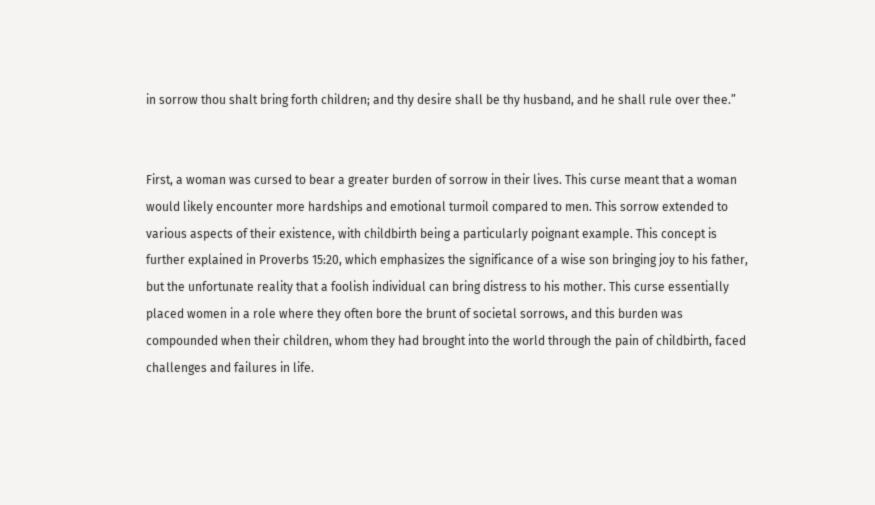in sorrow thou shalt bring forth children; and thy desire shall be thy husband, and he shall rule over thee.”


First, a woman was cursed to bear a greater burden of sorrow in their lives. This curse meant that a woman would likely encounter more hardships and emotional turmoil compared to men. This sorrow extended to various aspects of their existence, with childbirth being a particularly poignant example. This concept is further explained in Proverbs 15:20, which emphasizes the significance of a wise son bringing joy to his father, but the unfortunate reality that a foolish individual can bring distress to his mother. This curse essentially placed women in a role where they often bore the brunt of societal sorrows, and this burden was compounded when their children, whom they had brought into the world through the pain of childbirth, faced challenges and failures in life.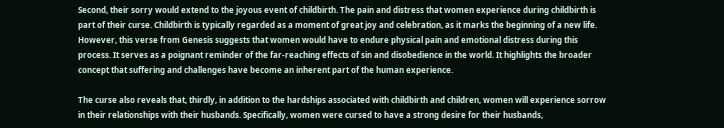Second, their sorry would extend to the joyous event of childbirth. The pain and distress that women experience during childbirth is part of their curse. Childbirth is typically regarded as a moment of great joy and celebration, as it marks the beginning of a new life. However, this verse from Genesis suggests that women would have to endure physical pain and emotional distress during this process. It serves as a poignant reminder of the far-reaching effects of sin and disobedience in the world. It highlights the broader concept that suffering and challenges have become an inherent part of the human experience.

The curse also reveals that, thirdly, in addition to the hardships associated with childbirth and children, women will experience sorrow in their relationships with their husbands. Specifically, women were cursed to have a strong desire for their husbands,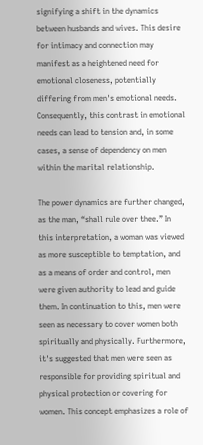signifying a shift in the dynamics between husbands and wives. This desire for intimacy and connection may manifest as a heightened need for emotional closeness, potentially differing from men's emotional needs. Consequently, this contrast in emotional needs can lead to tension and, in some cases, a sense of dependency on men within the marital relationship.

The power dynamics are further changed, as the man, “shall rule over thee.” In this interpretation, a woman was viewed as more susceptible to temptation, and as a means of order and control, men were given authority to lead and guide them. In continuation to this, men were seen as necessary to cover women both spiritually and physically. Furthermore, it's suggested that men were seen as responsible for providing spiritual and physical protection or covering for women. This concept emphasizes a role of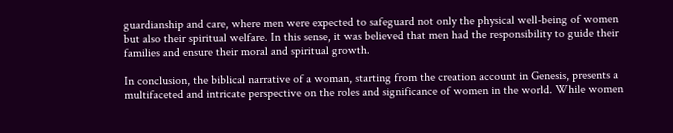guardianship and care, where men were expected to safeguard not only the physical well-being of women but also their spiritual welfare. In this sense, it was believed that men had the responsibility to guide their families and ensure their moral and spiritual growth.

In conclusion, the biblical narrative of a woman, starting from the creation account in Genesis, presents a multifaceted and intricate perspective on the roles and significance of women in the world. While women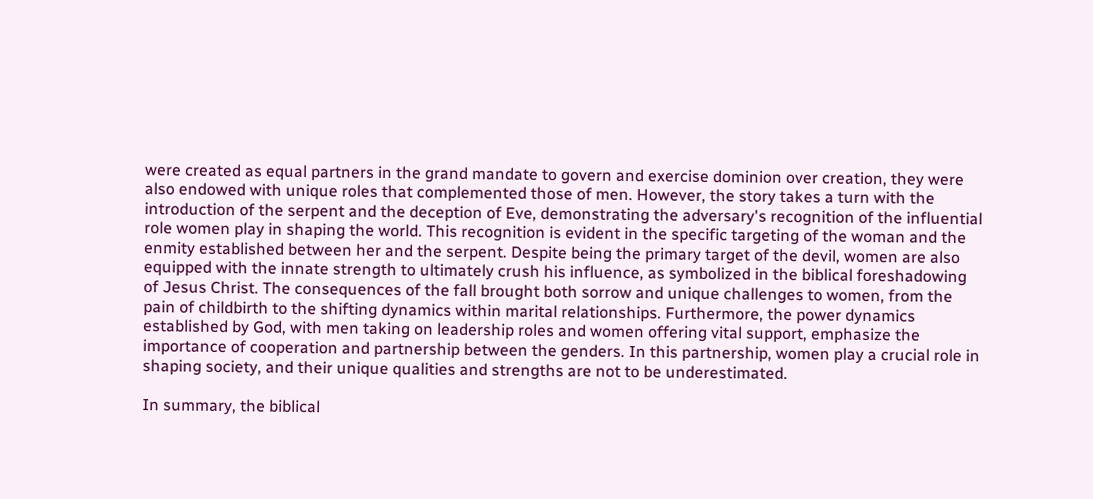were created as equal partners in the grand mandate to govern and exercise dominion over creation, they were also endowed with unique roles that complemented those of men. However, the story takes a turn with the introduction of the serpent and the deception of Eve, demonstrating the adversary's recognition of the influential role women play in shaping the world. This recognition is evident in the specific targeting of the woman and the enmity established between her and the serpent. Despite being the primary target of the devil, women are also equipped with the innate strength to ultimately crush his influence, as symbolized in the biblical foreshadowing of Jesus Christ. The consequences of the fall brought both sorrow and unique challenges to women, from the pain of childbirth to the shifting dynamics within marital relationships. Furthermore, the power dynamics established by God, with men taking on leadership roles and women offering vital support, emphasize the importance of cooperation and partnership between the genders. In this partnership, women play a crucial role in shaping society, and their unique qualities and strengths are not to be underestimated.

In summary, the biblical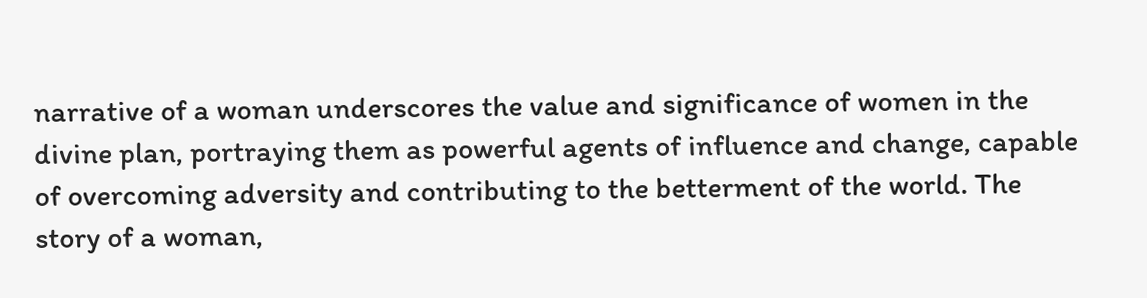narrative of a woman underscores the value and significance of women in the divine plan, portraying them as powerful agents of influence and change, capable of overcoming adversity and contributing to the betterment of the world. The story of a woman,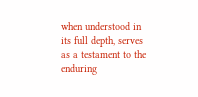when understood in its full depth, serves as a testament to the enduring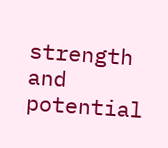strength and potential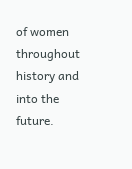of women throughout history and into the future.